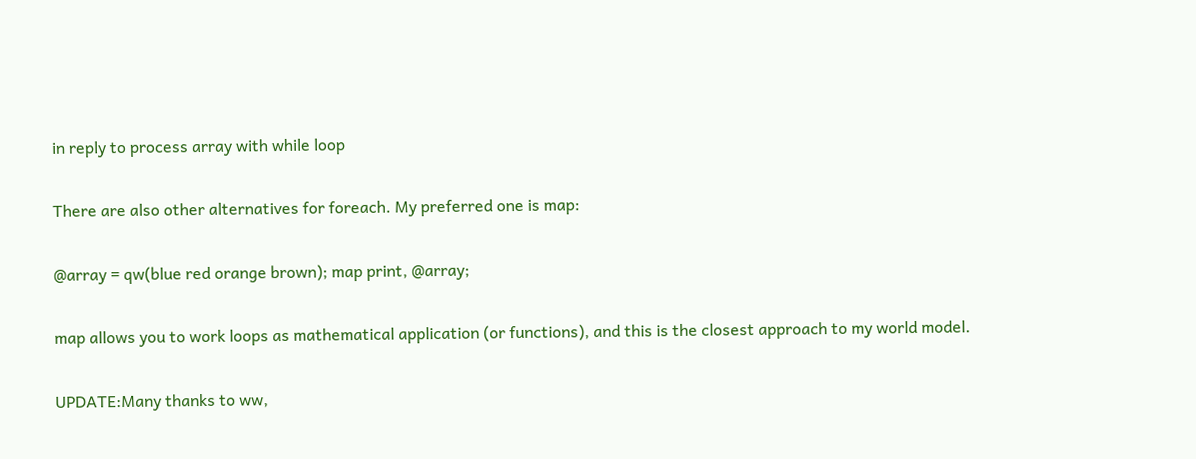in reply to process array with while loop

There are also other alternatives for foreach. My preferred one is map:

@array = qw(blue red orange brown); map print, @array;

map allows you to work loops as mathematical application (or functions), and this is the closest approach to my world model.

UPDATE:Many thanks to ww,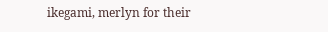ikegami, merlyn for their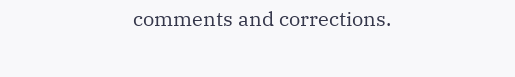comments and corrections.